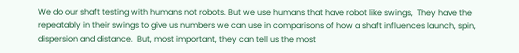We do our shaft testing with humans not robots. But we use humans that have robot like swings,  They have the repeatably in their swings to give us numbers we can use in comparisons of how a shaft influences launch, spin, dispersion and distance.  But, most important, they can tell us the most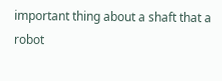important thing about a shaft that a robot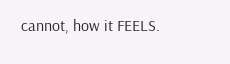cannot, how it FEELS.